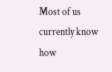Most of us currently know how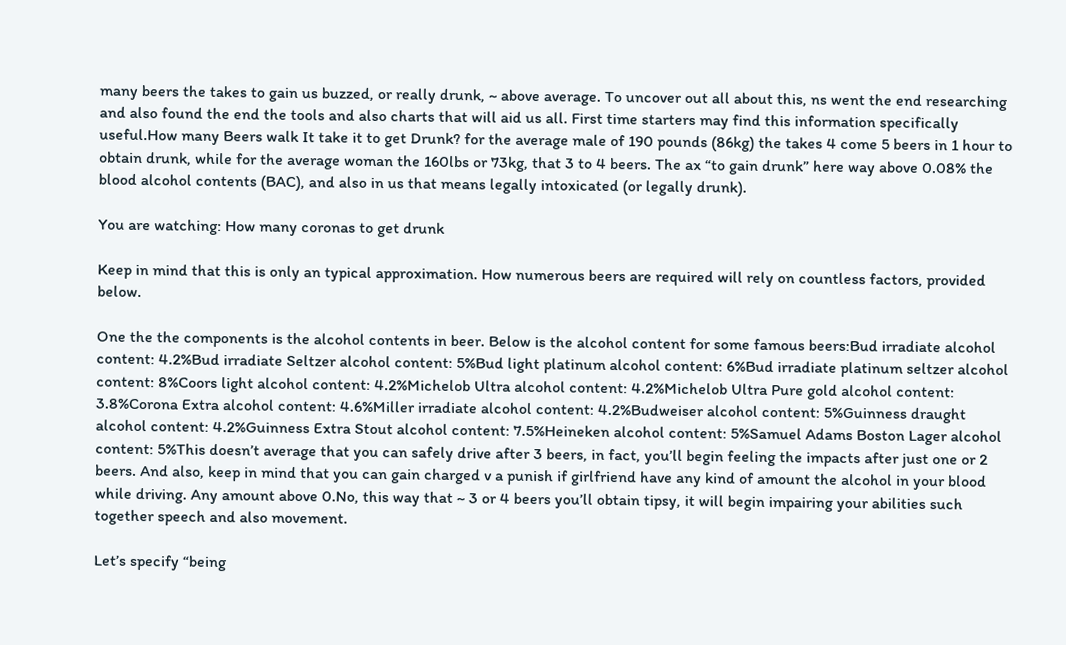many beers the takes to gain us buzzed, or really drunk, ~ above average. To uncover out all about this, ns went the end researching and also found the end the tools and also charts that will aid us all. First time starters may find this information specifically useful.How many Beers walk It take it to get Drunk? for the average male of 190 pounds (86kg) the takes 4 come 5 beers in 1 hour to obtain drunk, while for the average woman the 160lbs or 73kg, that 3 to 4 beers. The ax “to gain drunk” here way above 0.08% the blood alcohol contents (BAC), and also in us that means legally intoxicated (or legally drunk).

You are watching: How many coronas to get drunk

Keep in mind that this is only an typical approximation. How numerous beers are required will rely on countless factors, provided below.

One the the components is the alcohol contents in beer. Below is the alcohol content for some famous beers:Bud irradiate alcohol content: 4.2%Bud irradiate Seltzer alcohol content: 5%Bud light platinum alcohol content: 6%Bud irradiate platinum seltzer alcohol content: 8%Coors light alcohol content: 4.2%Michelob Ultra alcohol content: 4.2%Michelob Ultra Pure gold alcohol content: 3.8%Corona Extra alcohol content: 4.6%Miller irradiate alcohol content: 4.2%Budweiser alcohol content: 5%Guinness draught alcohol content: 4.2%Guinness Extra Stout alcohol content: 7.5%Heineken alcohol content: 5%Samuel Adams Boston Lager alcohol content: 5%This doesn’t average that you can safely drive after 3 beers, in fact, you’ll begin feeling the impacts after just one or 2 beers. And also, keep in mind that you can gain charged v a punish if girlfriend have any kind of amount the alcohol in your blood while driving. Any amount above 0.No, this way that ~ 3 or 4 beers you’ll obtain tipsy, it will begin impairing your abilities such together speech and also movement.

Let’s specify “being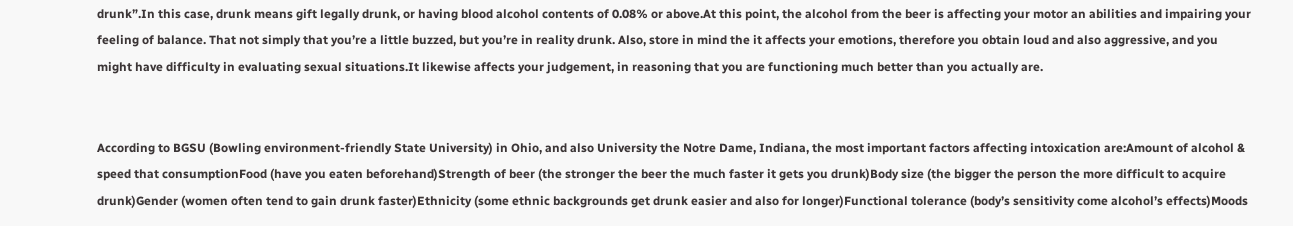drunk”.In this case, drunk means gift legally drunk, or having blood alcohol contents of 0.08% or above.At this point, the alcohol from the beer is affecting your motor an abilities and impairing your feeling of balance. That not simply that you’re a little buzzed, but you’re in reality drunk. Also, store in mind the it affects your emotions, therefore you obtain loud and also aggressive, and you might have difficulty in evaluating sexual situations.It likewise affects your judgement, in reasoning that you are functioning much better than you actually are.


According to BGSU (Bowling environment-friendly State University) in Ohio, and also University the Notre Dame, Indiana, the most important factors affecting intoxication are:Amount of alcohol & speed that consumptionFood (have you eaten beforehand)Strength of beer (the stronger the beer the much faster it gets you drunk)Body size (the bigger the person the more difficult to acquire drunk)Gender (women often tend to gain drunk faster)Ethnicity (some ethnic backgrounds get drunk easier and also for longer)Functional tolerance (body’s sensitivity come alcohol’s effects)Moods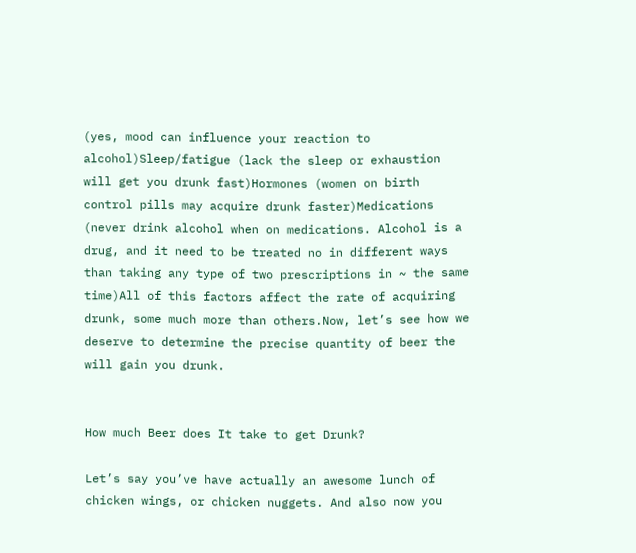(yes, mood can influence your reaction to alcohol)Sleep/fatigue (lack the sleep or exhaustion will get you drunk fast)Hormones (women on birth control pills may acquire drunk faster)Medications (never drink alcohol when on medications. Alcohol is a drug, and it need to be treated no in different ways than taking any type of two prescriptions in ~ the same time)All of this factors affect the rate of acquiring drunk, some much more than others.Now, let’s see how we deserve to determine the precise quantity of beer the will gain you drunk.


How much Beer does It take to get Drunk?

Let’s say you’ve have actually an awesome lunch of chicken wings, or chicken nuggets. And also now you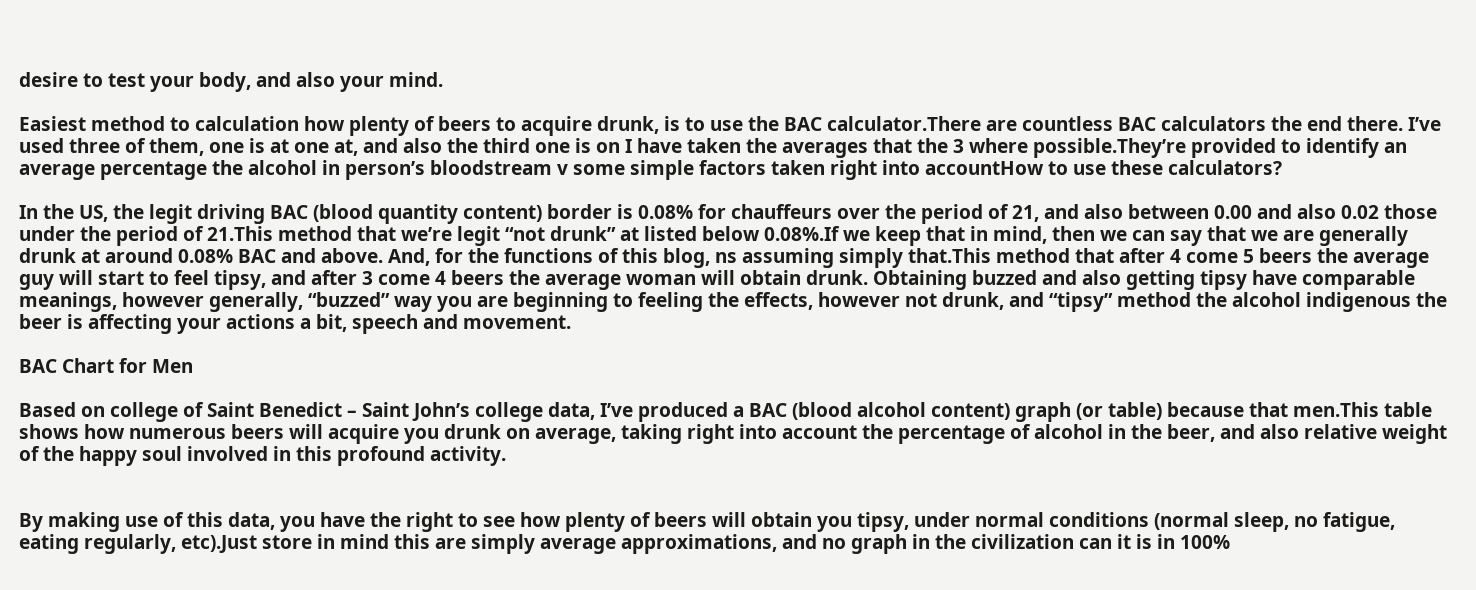desire to test your body, and also your mind.

Easiest method to calculation how plenty of beers to acquire drunk, is to use the BAC calculator.There are countless BAC calculators the end there. I’ve used three of them, one is at one at, and also the third one is on I have taken the averages that the 3 where possible.They’re provided to identify an average percentage the alcohol in person’s bloodstream v some simple factors taken right into accountHow to use these calculators?

In the US, the legit driving BAC (blood quantity content) border is 0.08% for chauffeurs over the period of 21, and also between 0.00 and also 0.02 those under the period of 21.This method that we’re legit “not drunk” at listed below 0.08%.If we keep that in mind, then we can say that we are generally drunk at around 0.08% BAC and above. And, for the functions of this blog, ns assuming simply that.This method that after 4 come 5 beers the average guy will start to feel tipsy, and after 3 come 4 beers the average woman will obtain drunk. Obtaining buzzed and also getting tipsy have comparable meanings, however generally, “buzzed” way you are beginning to feeling the effects, however not drunk, and “tipsy” method the alcohol indigenous the beer is affecting your actions a bit, speech and movement.

BAC Chart for Men

Based on college of Saint Benedict – Saint John’s college data, I’ve produced a BAC (blood alcohol content) graph (or table) because that men.This table shows how numerous beers will acquire you drunk on average, taking right into account the percentage of alcohol in the beer, and also relative weight of the happy soul involved in this profound activity.


By making use of this data, you have the right to see how plenty of beers will obtain you tipsy, under normal conditions (normal sleep, no fatigue, eating regularly, etc).Just store in mind this are simply average approximations, and no graph in the civilization can it is in 100%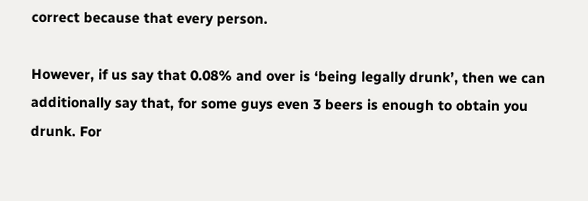correct because that every person.

However, if us say that 0.08% and over is ‘being legally drunk’, then we can additionally say that, for some guys even 3 beers is enough to obtain you drunk. For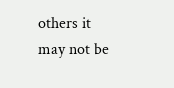others it may not be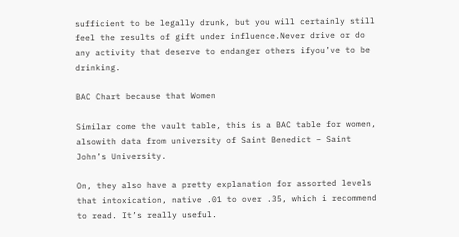sufficient to be legally drunk, but you will certainly still feel the results of gift under influence.Never drive or do any activity that deserve to endanger others ifyou’ve to be drinking.

BAC Chart because that Women

Similar come the vault table, this is a BAC table for women, alsowith data from university of Saint Benedict – Saint John’s University.

On, they also have a pretty explanation for assorted levels that intoxication, native .01 to over .35, which i recommend to read. It’s really useful.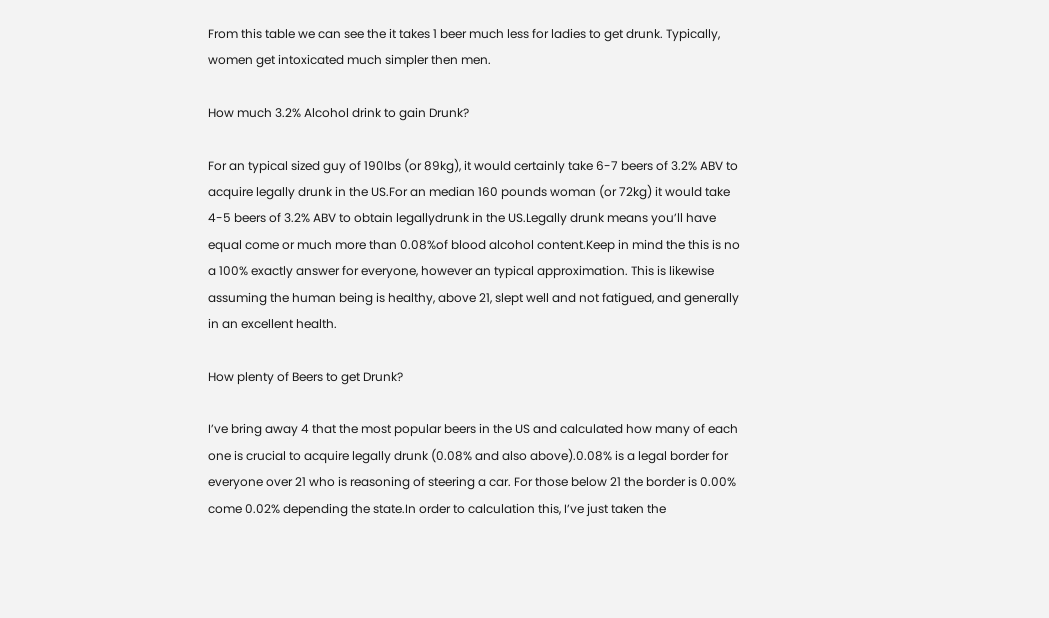From this table we can see the it takes 1 beer much less for ladies to get drunk. Typically, women get intoxicated much simpler then men.

How much 3.2% Alcohol drink to gain Drunk?

For an typical sized guy of 190lbs (or 89kg), it would certainly take 6-7 beers of 3.2% ABV to acquire legally drunk in the US.For an median 160 pounds woman (or 72kg) it would take 4-5 beers of 3.2% ABV to obtain legallydrunk in the US.Legally drunk means you’ll have equal come or much more than 0.08%of blood alcohol content.Keep in mind the this is no a 100% exactly answer for everyone, however an typical approximation. This is likewise assuming the human being is healthy, above 21, slept well and not fatigued, and generally in an excellent health.

How plenty of Beers to get Drunk?

I’ve bring away 4 that the most popular beers in the US and calculated how many of each one is crucial to acquire legally drunk (0.08% and also above).0.08% is a legal border for everyone over 21 who is reasoning of steering a car. For those below 21 the border is 0.00% come 0.02% depending the state.In order to calculation this, I’ve just taken the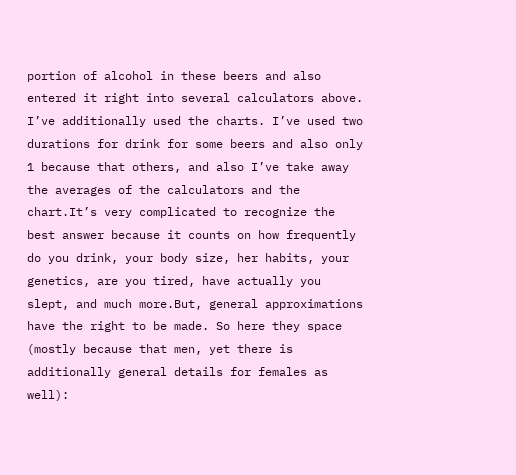portion of alcohol in these beers and also entered it right into several calculators above. I’ve additionally used the charts. I’ve used two durations for drink for some beers and also only 1 because that others, and also I’ve take away the averages of the calculators and the chart.It’s very complicated to recognize the best answer because it counts on how frequently do you drink, your body size, her habits, your genetics, are you tired, have actually you slept, and much more.But, general approximations have the right to be made. So here they space (mostly because that men, yet there is additionally general details for females as well):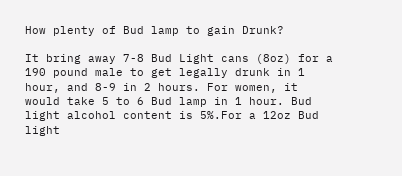How plenty of Bud lamp to gain Drunk?

It bring away 7-8 Bud Light cans (8oz) for a 190 pound male to get legally drunk in 1 hour, and 8-9 in 2 hours. For women, it would take 5 to 6 Bud lamp in 1 hour. Bud light alcohol content is 5%.For a 12oz Bud light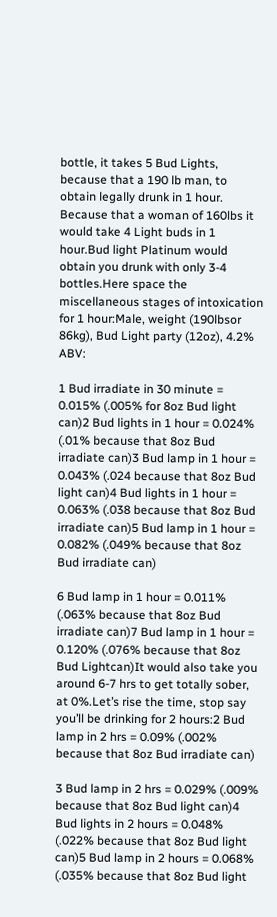bottle, it takes 5 Bud Lights, because that a 190 lb man, to obtain legally drunk in 1 hour. Because that a woman of 160lbs it would take 4 Light buds in 1 hour.Bud light Platinum would obtain you drunk with only 3-4 bottles.Here space the miscellaneous stages of intoxication for 1 hour:Male, weight (190lbsor 86kg), Bud Light party (12oz), 4.2% ABV:

1 Bud irradiate in 30 minute = 0.015% (.005% for 8oz Bud light can)2 Bud lights in 1 hour = 0.024% (.01% because that 8oz Bud irradiate can)3 Bud lamp in 1 hour = 0.043% (.024 because that 8oz Bud light can)4 Bud lights in 1 hour = 0.063% (.038 because that 8oz Bud irradiate can)5 Bud lamp in 1 hour = 0.082% (.049% because that 8oz Bud irradiate can)

6 Bud lamp in 1 hour = 0.011% (.063% because that 8oz Bud irradiate can)7 Bud lamp in 1 hour = 0.120% (.076% because that 8oz Bud Lightcan)It would also take you around 6-7 hrs to get totally sober, at 0%.Let’s rise the time, stop say you’ll be drinking for 2 hours:2 Bud lamp in 2 hrs = 0.09% (.002% because that 8oz Bud irradiate can)

3 Bud lamp in 2 hrs = 0.029% (.009% because that 8oz Bud light can)4 Bud lights in 2 hours = 0.048% (.022% because that 8oz Bud light can)5 Bud lamp in 2 hours = 0.068% (.035% because that 8oz Bud light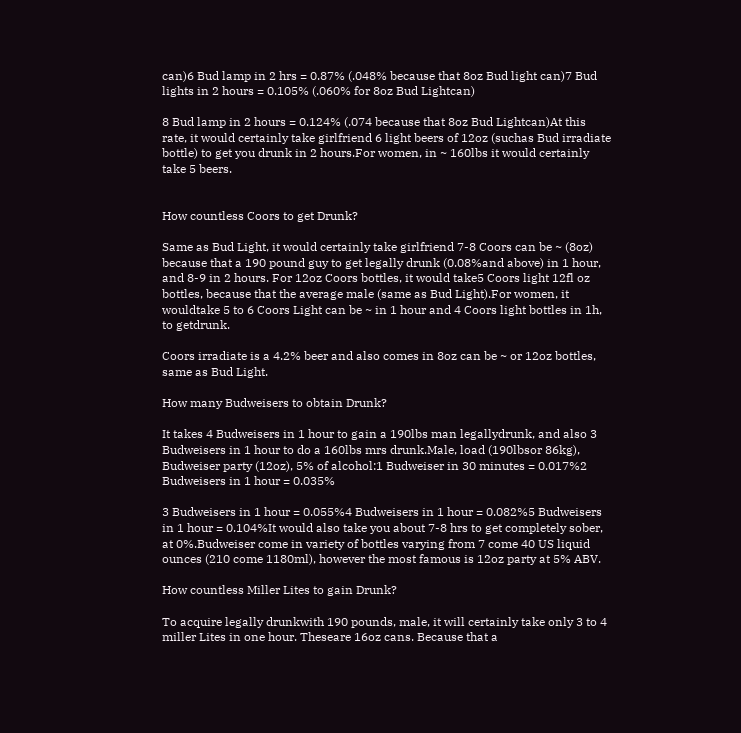can)6 Bud lamp in 2 hrs = 0.87% (.048% because that 8oz Bud light can)7 Bud lights in 2 hours = 0.105% (.060% for 8oz Bud Lightcan)

8 Bud lamp in 2 hours = 0.124% (.074 because that 8oz Bud Lightcan)At this rate, it would certainly take girlfriend 6 light beers of 12oz (suchas Bud irradiate bottle) to get you drunk in 2 hours.For women, in ~ 160lbs it would certainly take 5 beers.


How countless Coors to get Drunk?

Same as Bud Light, it would certainly take girlfriend 7-8 Coors can be ~ (8oz) because that a 190 pound guy to get legally drunk (0.08%and above) in 1 hour, and 8-9 in 2 hours. For 12oz Coors bottles, it would take5 Coors light 12fl oz bottles, because that the average male (same as Bud Light).For women, it wouldtake 5 to 6 Coors Light can be ~ in 1 hour and 4 Coors light bottles in 1h, to getdrunk.

Coors irradiate is a 4.2% beer and also comes in 8oz can be ~ or 12oz bottles, same as Bud Light.

How many Budweisers to obtain Drunk?

It takes 4 Budweisers in 1 hour to gain a 190lbs man legallydrunk, and also 3 Budweisers in 1 hour to do a 160lbs mrs drunk.Male, load (190lbsor 86kg), Budweiser party (12oz), 5% of alcohol:1 Budweiser in 30 minutes = 0.017%2 Budweisers in 1 hour = 0.035%

3 Budweisers in 1 hour = 0.055%4 Budweisers in 1 hour = 0.082%5 Budweisers in 1 hour = 0.104%It would also take you about 7-8 hrs to get completely sober, at 0%.Budweiser come in variety of bottles varying from 7 come 40 US liquid ounces (210 come 1180ml), however the most famous is 12oz party at 5% ABV.

How countless Miller Lites to gain Drunk?

To acquire legally drunkwith 190 pounds, male, it will certainly take only 3 to 4 miller Lites in one hour. Theseare 16oz cans. Because that a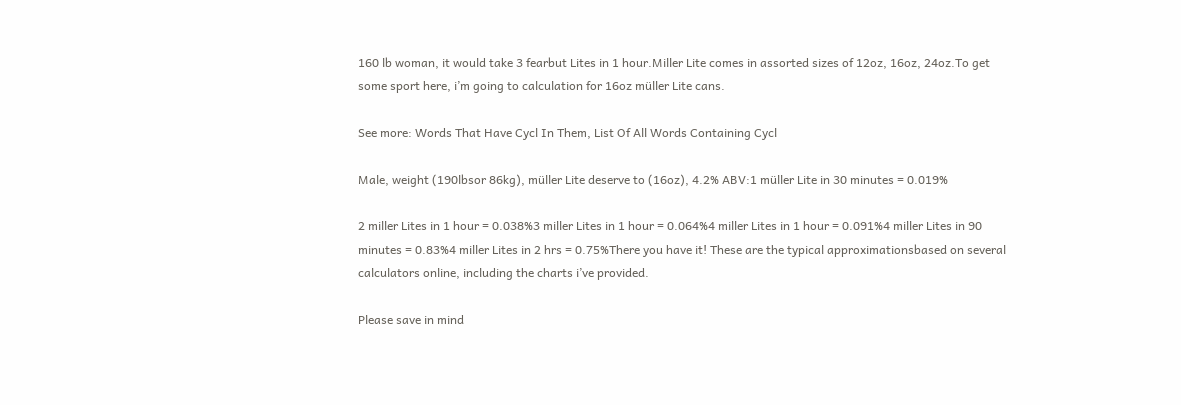160 lb woman, it would take 3 fearbut Lites in 1 hour.Miller Lite comes in assorted sizes of 12oz, 16oz, 24oz.To get some sport here, i’m going to calculation for 16oz müller Lite cans.

See more: Words That Have Cycl In Them, List Of All Words Containing Cycl

Male, weight (190lbsor 86kg), müller Lite deserve to (16oz), 4.2% ABV:1 müller Lite in 30 minutes = 0.019%

2 miller Lites in 1 hour = 0.038%3 miller Lites in 1 hour = 0.064%4 miller Lites in 1 hour = 0.091%4 miller Lites in 90 minutes = 0.83%4 miller Lites in 2 hrs = 0.75%There you have it! These are the typical approximationsbased on several calculators online, including the charts i’ve provided.

Please save in mind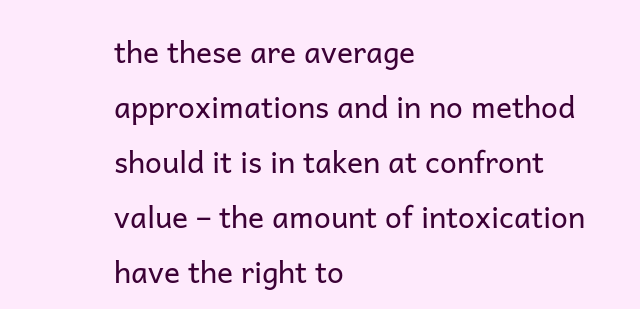the these are average approximations and in no method should it is in taken at confront value – the amount of intoxication have the right to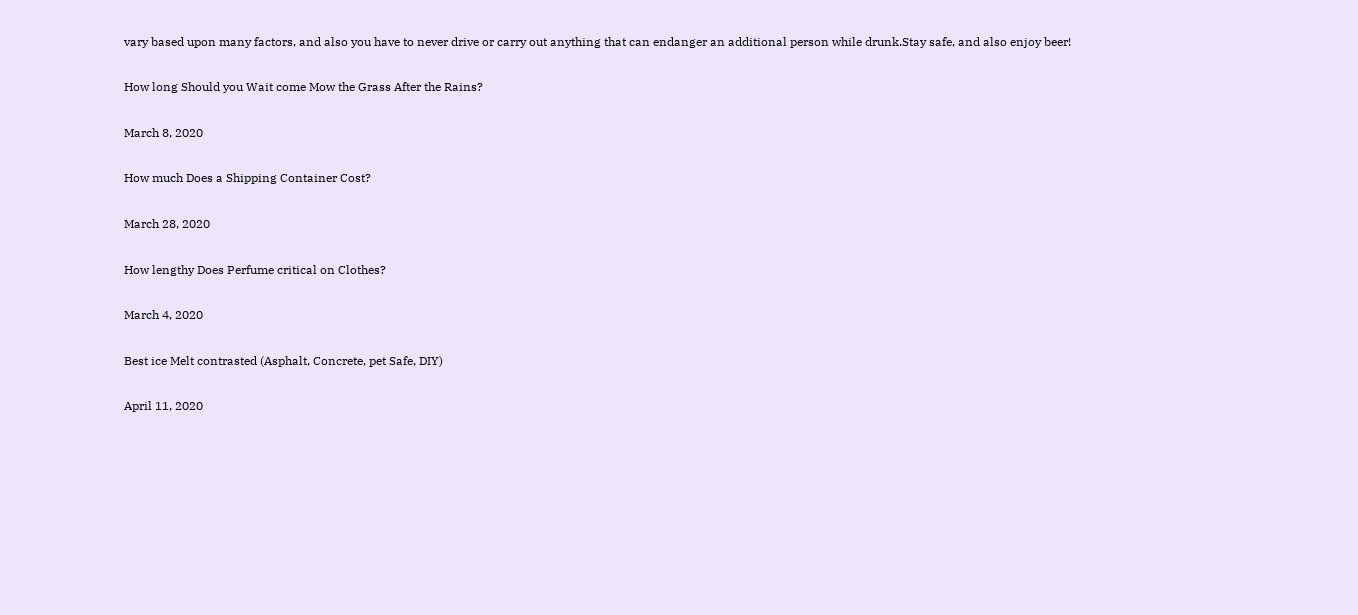vary based upon many factors, and also you have to never drive or carry out anything that can endanger an additional person while drunk.Stay safe, and also enjoy beer!

How long Should you Wait come Mow the Grass After the Rains?

March 8, 2020

How much Does a Shipping Container Cost?

March 28, 2020

How lengthy Does Perfume critical on Clothes?

March 4, 2020

Best ice Melt contrasted (Asphalt, Concrete, pet Safe, DIY)

April 11, 2020